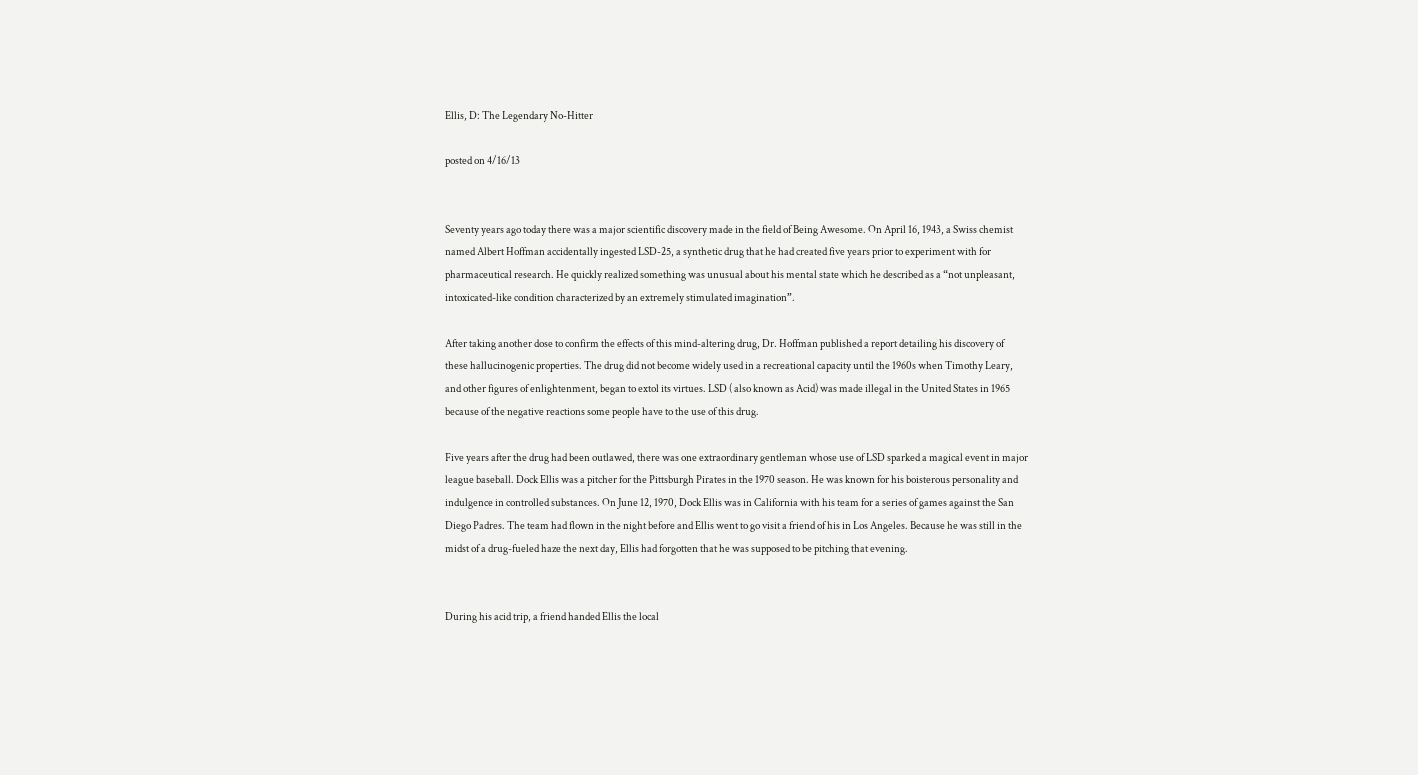Ellis, D: The Legendary No-Hitter

posted on 4/16/13


Seventy years ago today there was a major scientific discovery made in the field of Being Awesome. On April 16, 1943, a Swiss chemist named Albert Hoffman accidentally ingested LSD-25, a synthetic drug that he had created five years prior to experiment with for pharmaceutical research. He quickly realized something was unusual about his mental state which he described as a “not unpleasant, intoxicated-like condition characterized by an extremely stimulated imagination”.

After taking another dose to confirm the effects of this mind-altering drug, Dr. Hoffman published a report detailing his discovery of these hallucinogenic properties. The drug did not become widely used in a recreational capacity until the 1960s when Timothy Leary, and other figures of enlightenment, began to extol its virtues. LSD ( also known as Acid) was made illegal in the United States in 1965 because of the negative reactions some people have to the use of this drug.

Five years after the drug had been outlawed, there was one extraordinary gentleman whose use of LSD sparked a magical event in major league baseball. Dock Ellis was a pitcher for the Pittsburgh Pirates in the 1970 season. He was known for his boisterous personality and indulgence in controlled substances. On June 12, 1970, Dock Ellis was in California with his team for a series of games against the San Diego Padres. The team had flown in the night before and Ellis went to go visit a friend of his in Los Angeles. Because he was still in the midst of a drug-fueled haze the next day, Ellis had forgotten that he was supposed to be pitching that evening.


During his acid trip, a friend handed Ellis the local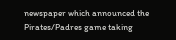newspaper which announced the Pirates/Padres game taking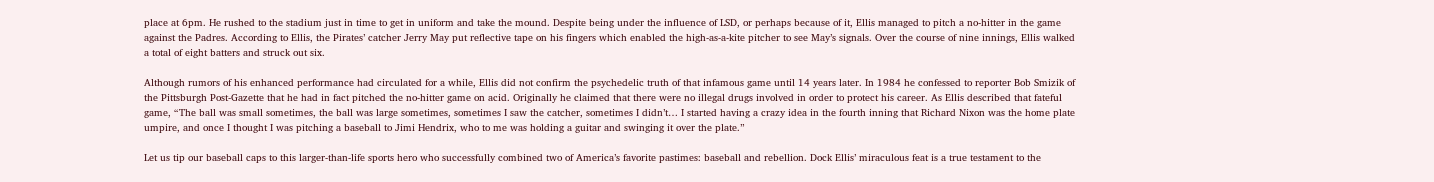place at 6pm. He rushed to the stadium just in time to get in uniform and take the mound. Despite being under the influence of LSD, or perhaps because of it, Ellis managed to pitch a no-hitter in the game against the Padres. According to Ellis, the Pirates’ catcher Jerry May put reflective tape on his fingers which enabled the high-as-a-kite pitcher to see May’s signals. Over the course of nine innings, Ellis walked a total of eight batters and struck out six.

Although rumors of his enhanced performance had circulated for a while, Ellis did not confirm the psychedelic truth of that infamous game until 14 years later. In 1984 he confessed to reporter Bob Smizik of the Pittsburgh Post-Gazette that he had in fact pitched the no-hitter game on acid. Originally he claimed that there were no illegal drugs involved in order to protect his career. As Ellis described that fateful game, “The ball was small sometimes, the ball was large sometimes, sometimes I saw the catcher, sometimes I didn’t… I started having a crazy idea in the fourth inning that Richard Nixon was the home plate umpire, and once I thought I was pitching a baseball to Jimi Hendrix, who to me was holding a guitar and swinging it over the plate.”

Let us tip our baseball caps to this larger-than-life sports hero who successfully combined two of America’s favorite pastimes: baseball and rebellion. Dock Ellis’ miraculous feat is a true testament to the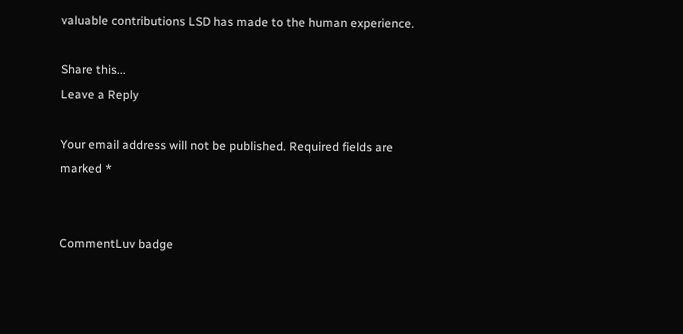valuable contributions LSD has made to the human experience.

Share this...
Leave a Reply

Your email address will not be published. Required fields are marked *


CommentLuv badge